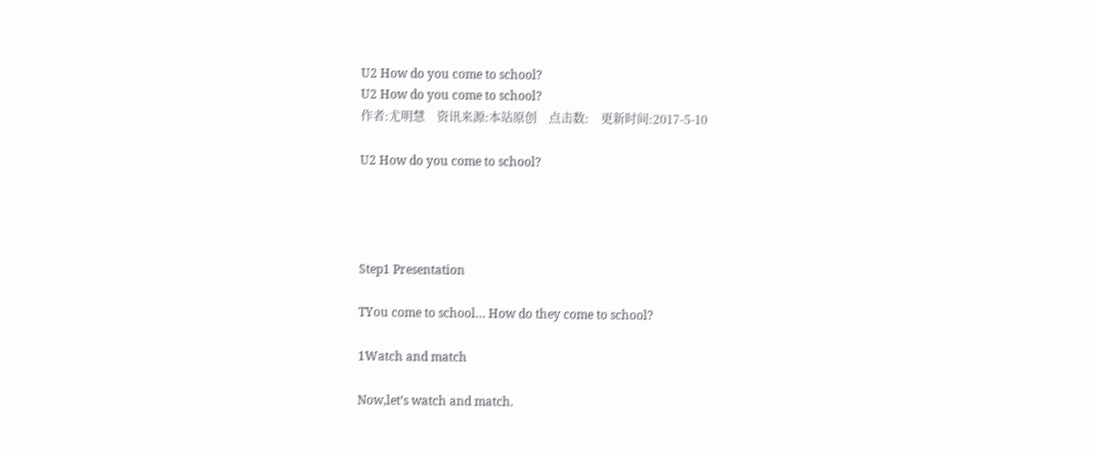U2 How do you come to school?
U2 How do you come to school?
作者:尤明慧    资讯来源:本站原创    点击数:    更新时间:2017-5-10

U2 How do you come to school?




Step1 Presentation

TYou come to school… How do they come to school?

1Watch and match

Now,let’s watch and match.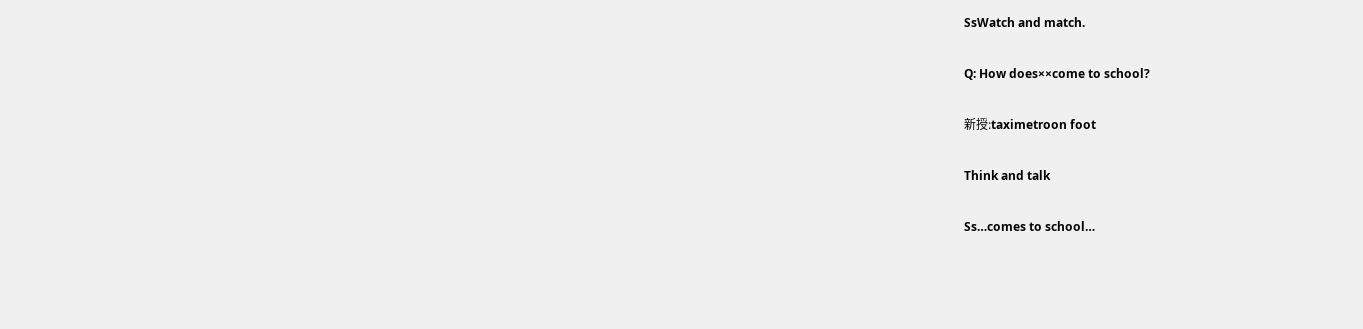SsWatch and match.

Q: How does××come to school?

新授:taximetroon foot

Think and talk

Ss…comes to school…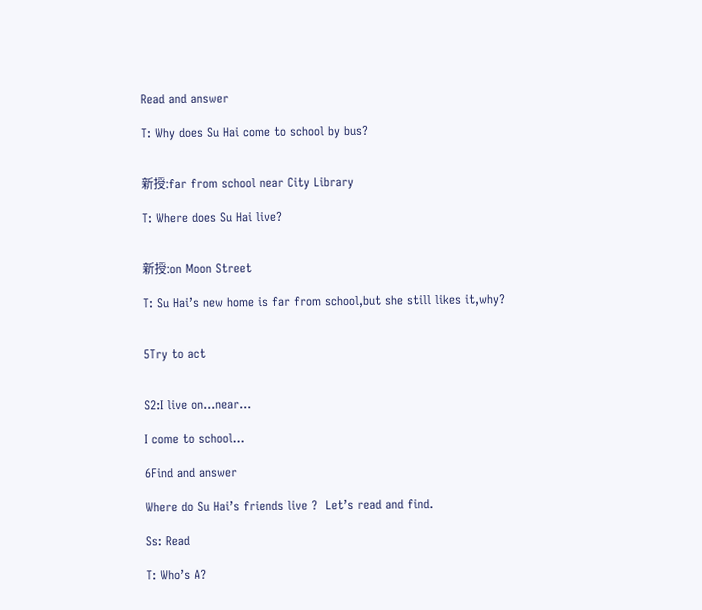Read and answer

T: Why does Su Hai come to school by bus?


新授:far from school near City Library

T: Where does Su Hai live?


新授:on Moon Street

T: Su Hai’s new home is far from school,but she still likes it,why?


5Try to act


S2:I live on…near…

I come to school…

6Find and answer

Where do Su Hai’s friends live ?  Let’s read and find.

Ss: Read

T: Who’s A?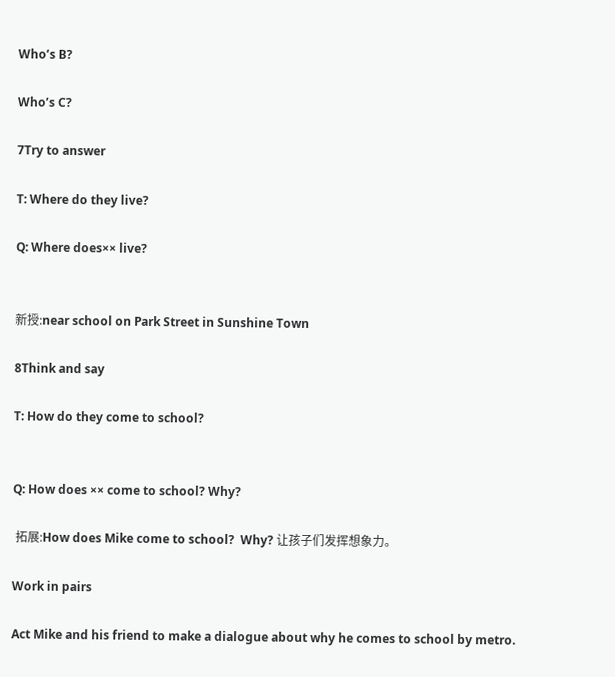Who’s B?

Who’s C?

7Try to answer

T: Where do they live?

Q: Where does×× live?


新授:near school on Park Street in Sunshine Town

8Think and say

T: How do they come to school?


Q: How does ×× come to school? Why?

 拓展:How does Mike come to school?  Why? 让孩子们发挥想象力。

Work in pairs

Act Mike and his friend to make a dialogue about why he comes to school by metro.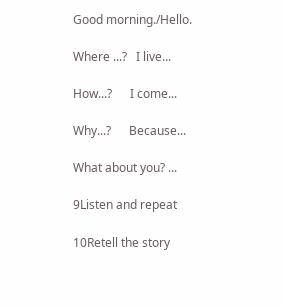Good morning./Hello.

Where ...?   I live...

How...?      I come...

Why...?      Because...

What about you? ...

9Listen and repeat

10Retell the story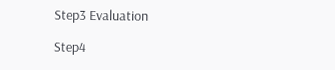Step3 Evaluation

Step4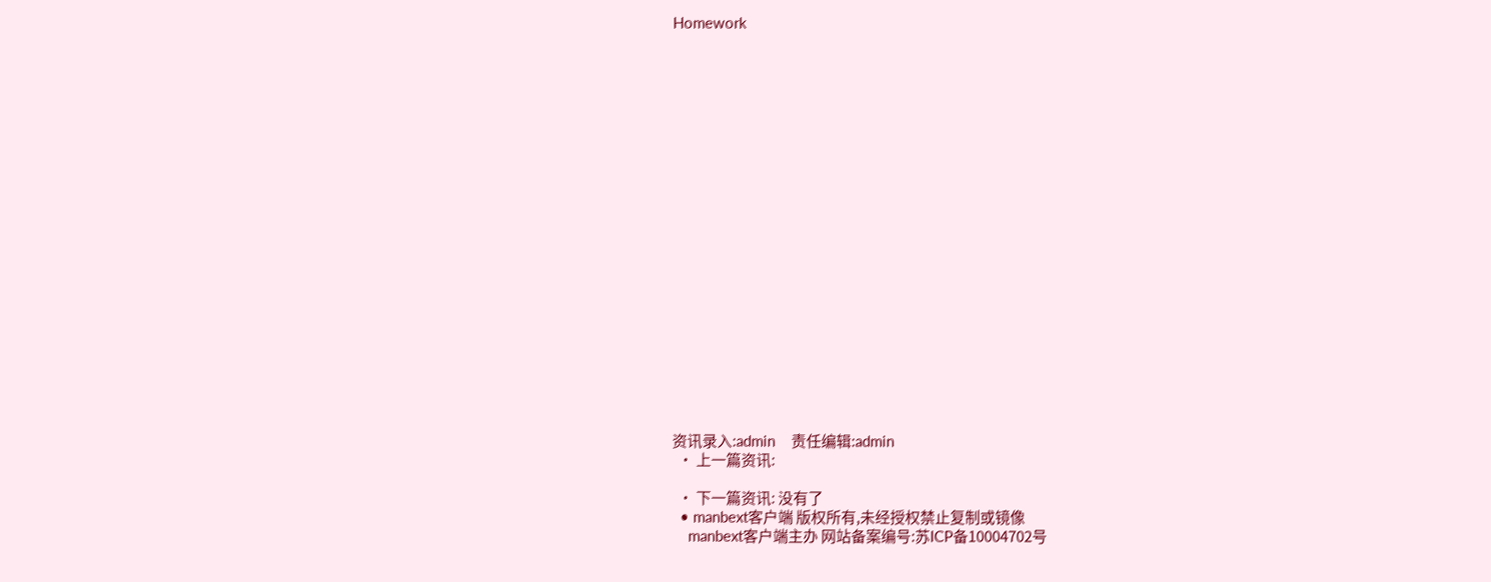Homework





















资讯录入:admin    责任编辑:admin
  • 上一篇资讯:

  • 下一篇资讯: 没有了
  • manbext客户端 版权所有,未经授权禁止复制或镜像
    manbext客户端主办 网站备案编号:苏ICP备10004702号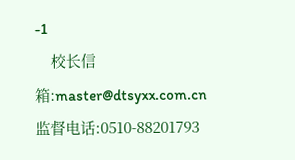-1
    校长信箱:master@dtsyxx.com.cn 监督电话:0510-88201793